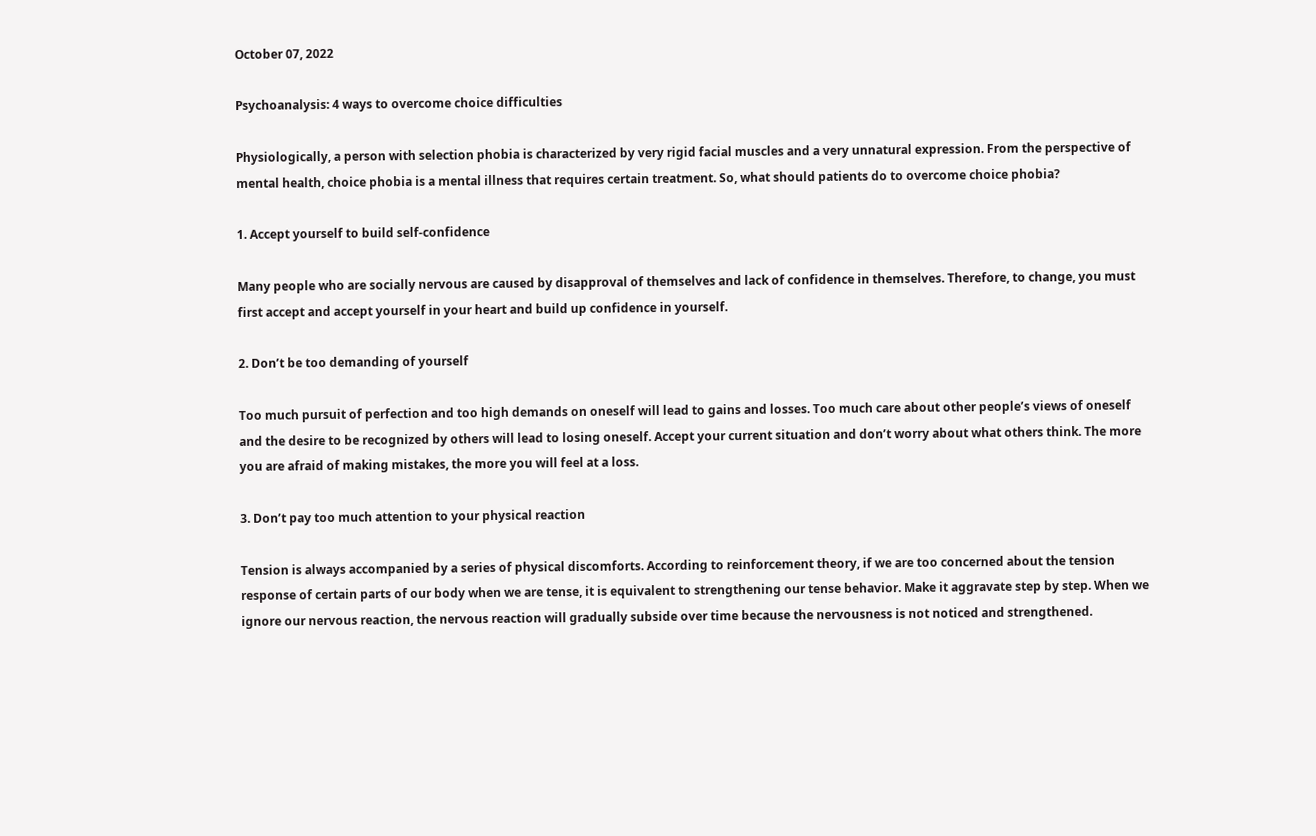October 07, 2022

Psychoanalysis: 4 ways to overcome choice difficulties

Physiologically, a person with selection phobia is characterized by very rigid facial muscles and a very unnatural expression. From the perspective of mental health, choice phobia is a mental illness that requires certain treatment. So, what should patients do to overcome choice phobia?

1. Accept yourself to build self-confidence

Many people who are socially nervous are caused by disapproval of themselves and lack of confidence in themselves. Therefore, to change, you must first accept and accept yourself in your heart and build up confidence in yourself.

2. Don’t be too demanding of yourself

Too much pursuit of perfection and too high demands on oneself will lead to gains and losses. Too much care about other people’s views of oneself and the desire to be recognized by others will lead to losing oneself. Accept your current situation and don’t worry about what others think. The more you are afraid of making mistakes, the more you will feel at a loss.

3. Don’t pay too much attention to your physical reaction

Tension is always accompanied by a series of physical discomforts. According to reinforcement theory, if we are too concerned about the tension response of certain parts of our body when we are tense, it is equivalent to strengthening our tense behavior. Make it aggravate step by step. When we ignore our nervous reaction, the nervous reaction will gradually subside over time because the nervousness is not noticed and strengthened.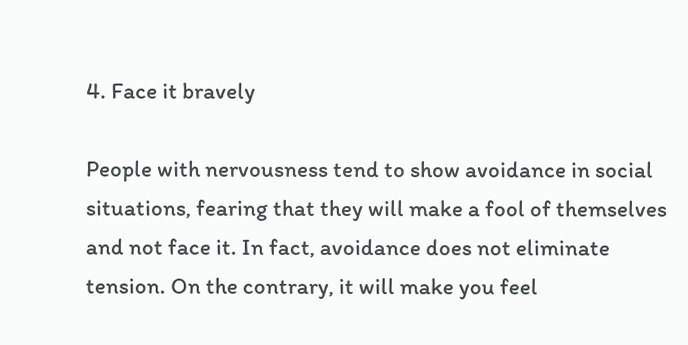4. Face it bravely

People with nervousness tend to show avoidance in social situations, fearing that they will make a fool of themselves and not face it. In fact, avoidance does not eliminate tension. On the contrary, it will make you feel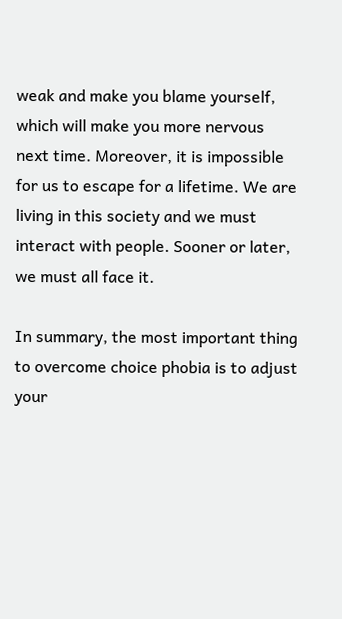weak and make you blame yourself, which will make you more nervous next time. Moreover, it is impossible for us to escape for a lifetime. We are living in this society and we must interact with people. Sooner or later, we must all face it.

In summary, the most important thing to overcome choice phobia is to adjust your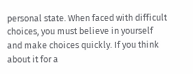personal state. When faced with difficult choices, you must believe in yourself and make choices quickly. If you think about it for a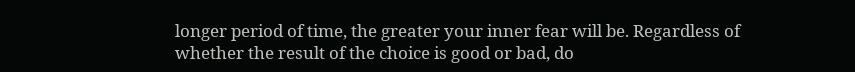longer period of time, the greater your inner fear will be. Regardless of whether the result of the choice is good or bad, do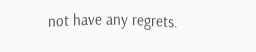not have any regrets.